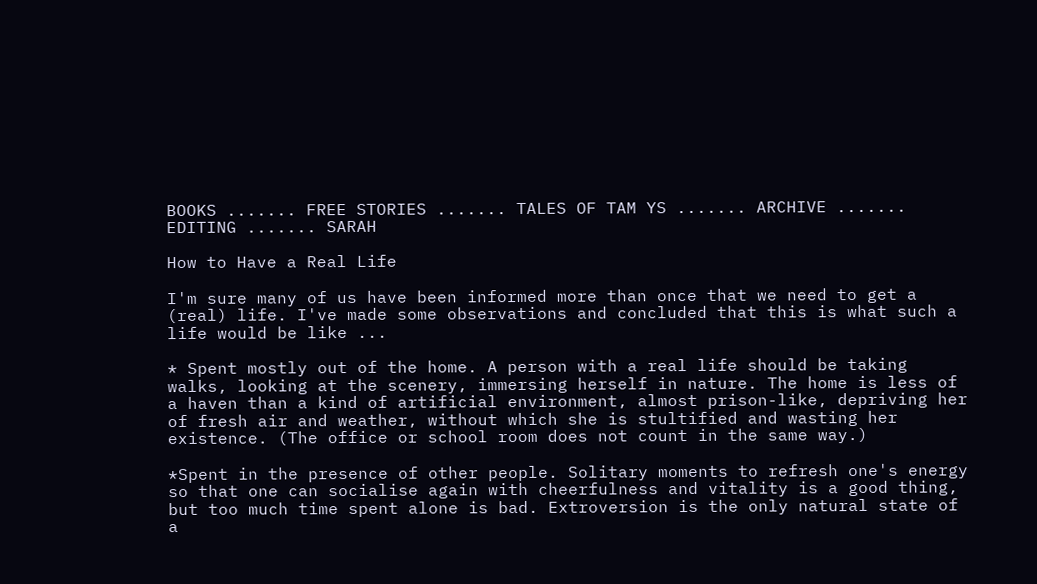BOOKS ....... FREE STORIES ....... TALES OF TAM YS ....... ARCHIVE ....... EDITING ....... SARAH

How to Have a Real Life

I'm sure many of us have been informed more than once that we need to get a (real) life. I've made some observations and concluded that this is what such a life would be like ...

* Spent mostly out of the home. A person with a real life should be taking walks, looking at the scenery, immersing herself in nature. The home is less of a haven than a kind of artificial environment, almost prison-like, depriving her of fresh air and weather, without which she is stultified and wasting her existence. (The office or school room does not count in the same way.)

*Spent in the presence of other people. Solitary moments to refresh one's energy so that one can socialise again with cheerfulness and vitality is a good thing, but too much time spent alone is bad. Extroversion is the only natural state of a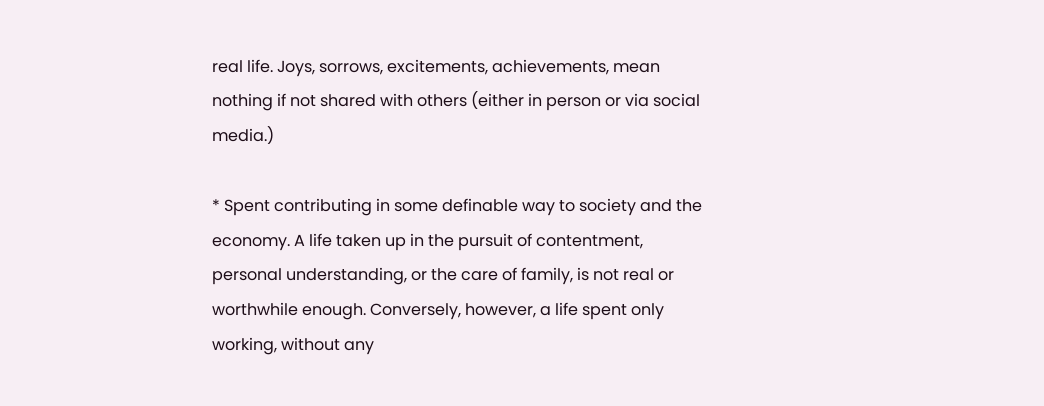real life. Joys, sorrows, excitements, achievements, mean nothing if not shared with others (either in person or via social media.)

* Spent contributing in some definable way to society and the economy. A life taken up in the pursuit of contentment, personal understanding, or the care of family, is not real or worthwhile enough. Conversely, however, a life spent only working, without any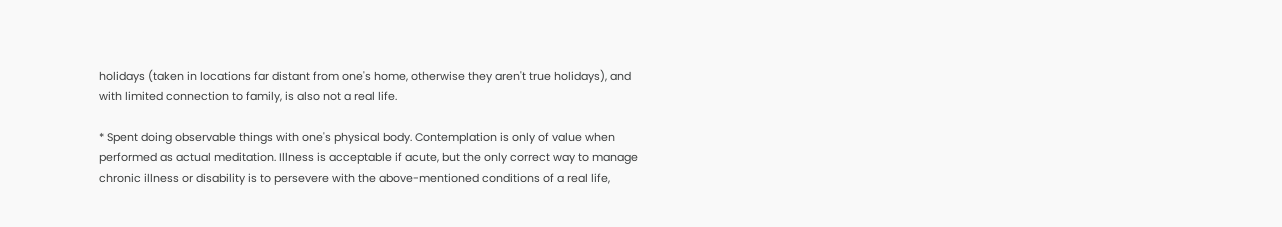holidays (taken in locations far distant from one's home, otherwise they aren't true holidays), and with limited connection to family, is also not a real life.

* Spent doing observable things with one's physical body. Contemplation is only of value when performed as actual meditation. Illness is acceptable if acute, but the only correct way to manage chronic illness or disability is to persevere with the above-mentioned conditions of a real life,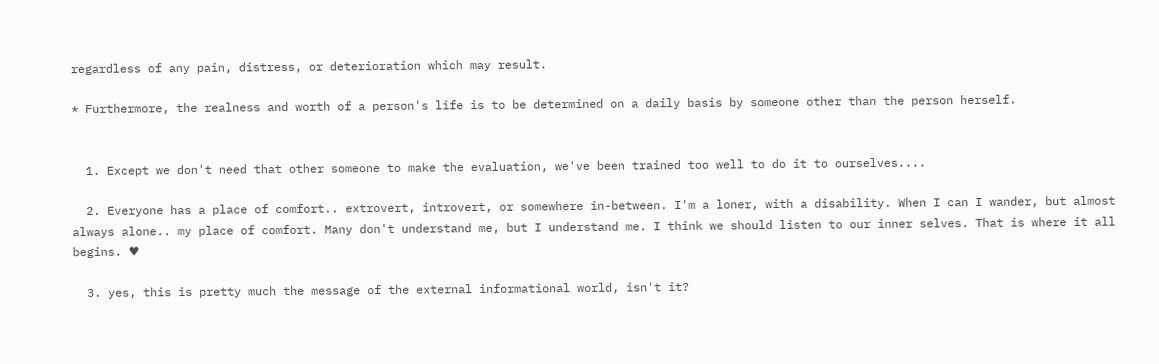regardless of any pain, distress, or deterioration which may result.

* Furthermore, the realness and worth of a person's life is to be determined on a daily basis by someone other than the person herself.


  1. Except we don't need that other someone to make the evaluation, we've been trained too well to do it to ourselves....

  2. Everyone has a place of comfort.. extrovert, introvert, or somewhere in-between. I'm a loner, with a disability. When I can I wander, but almost always alone.. my place of comfort. Many don't understand me, but I understand me. I think we should listen to our inner selves. That is where it all begins. ♥

  3. yes, this is pretty much the message of the external informational world, isn't it?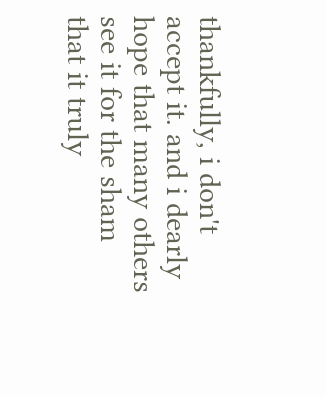thankfully, i don't accept it. and i dearly hope that many others see it for the sham that it truly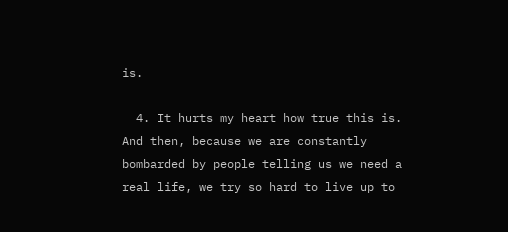is.

  4. It hurts my heart how true this is. And then, because we are constantly bombarded by people telling us we need a real life, we try so hard to live up to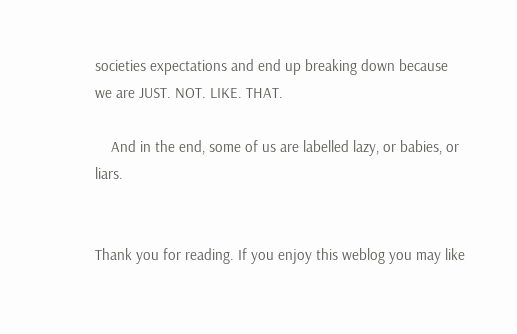societies expectations and end up breaking down because we are JUST. NOT. LIKE. THAT.

    And in the end, some of us are labelled lazy, or babies, or liars.


Thank you for reading. If you enjoy this weblog you may like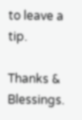to leave a tip.

Thanks & Blessings.